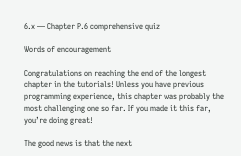6.x — Chapter P.6 comprehensive quiz

Words of encouragement

Congratulations on reaching the end of the longest chapter in the tutorials! Unless you have previous programming experience, this chapter was probably the most challenging one so far. If you made it this far, you’re doing great!

The good news is that the next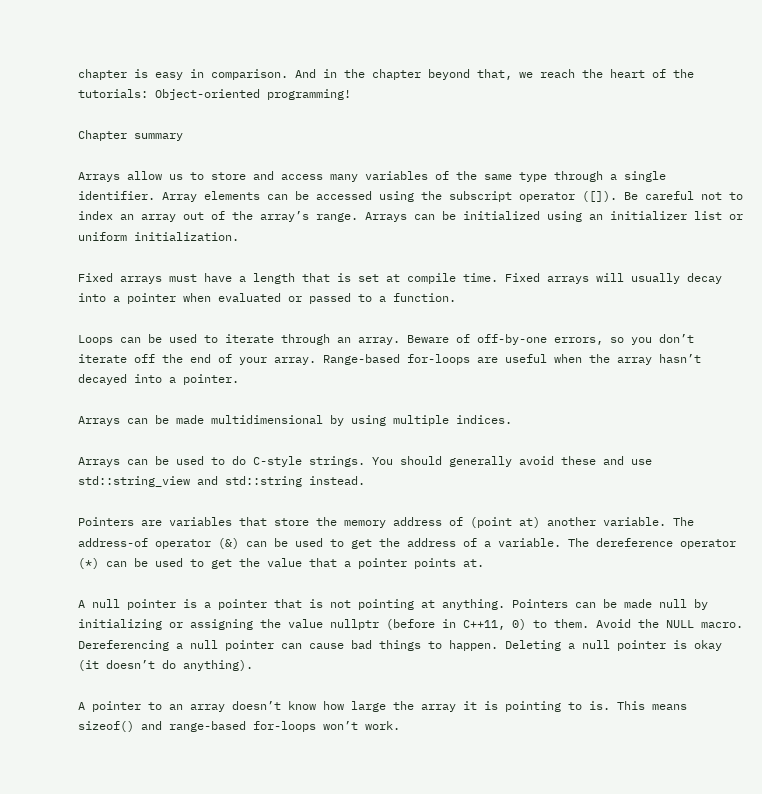chapter is easy in comparison. And in the chapter beyond that, we reach the heart of the tutorials: Object-oriented programming!

Chapter summary

Arrays allow us to store and access many variables of the same type through a single identifier. Array elements can be accessed using the subscript operator ([]). Be careful not to index an array out of the array’s range. Arrays can be initialized using an initializer list or uniform initialization.

Fixed arrays must have a length that is set at compile time. Fixed arrays will usually decay into a pointer when evaluated or passed to a function.

Loops can be used to iterate through an array. Beware of off-by-one errors, so you don’t iterate off the end of your array. Range-based for-loops are useful when the array hasn’t decayed into a pointer.

Arrays can be made multidimensional by using multiple indices.

Arrays can be used to do C-style strings. You should generally avoid these and use std::string_view and std::string instead.

Pointers are variables that store the memory address of (point at) another variable. The address-of operator (&) can be used to get the address of a variable. The dereference operator (*) can be used to get the value that a pointer points at.

A null pointer is a pointer that is not pointing at anything. Pointers can be made null by initializing or assigning the value nullptr (before in C++11, 0) to them. Avoid the NULL macro. Dereferencing a null pointer can cause bad things to happen. Deleting a null pointer is okay (it doesn’t do anything).

A pointer to an array doesn’t know how large the array it is pointing to is. This means sizeof() and range-based for-loops won’t work.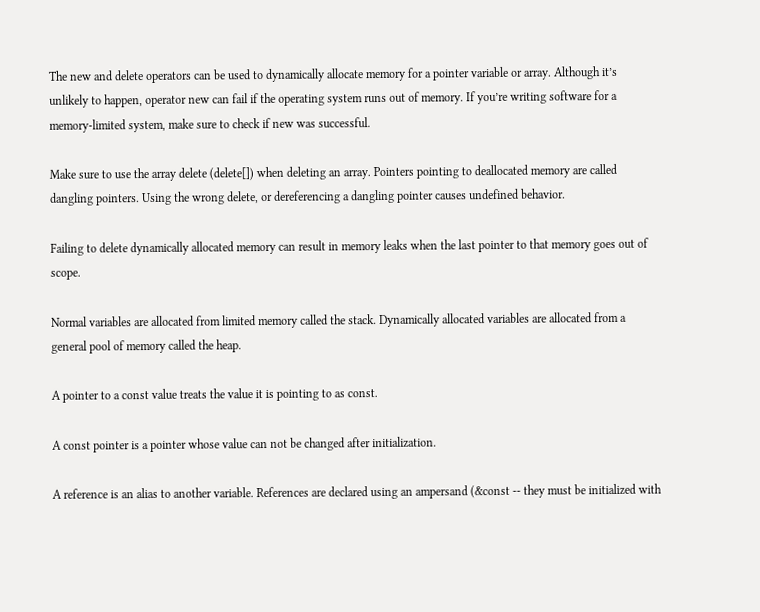The new and delete operators can be used to dynamically allocate memory for a pointer variable or array. Although it’s unlikely to happen, operator new can fail if the operating system runs out of memory. If you’re writing software for a memory-limited system, make sure to check if new was successful.

Make sure to use the array delete (delete[]) when deleting an array. Pointers pointing to deallocated memory are called dangling pointers. Using the wrong delete, or dereferencing a dangling pointer causes undefined behavior.

Failing to delete dynamically allocated memory can result in memory leaks when the last pointer to that memory goes out of scope.

Normal variables are allocated from limited memory called the stack. Dynamically allocated variables are allocated from a general pool of memory called the heap.

A pointer to a const value treats the value it is pointing to as const.

A const pointer is a pointer whose value can not be changed after initialization.

A reference is an alias to another variable. References are declared using an ampersand (&const -- they must be initialized with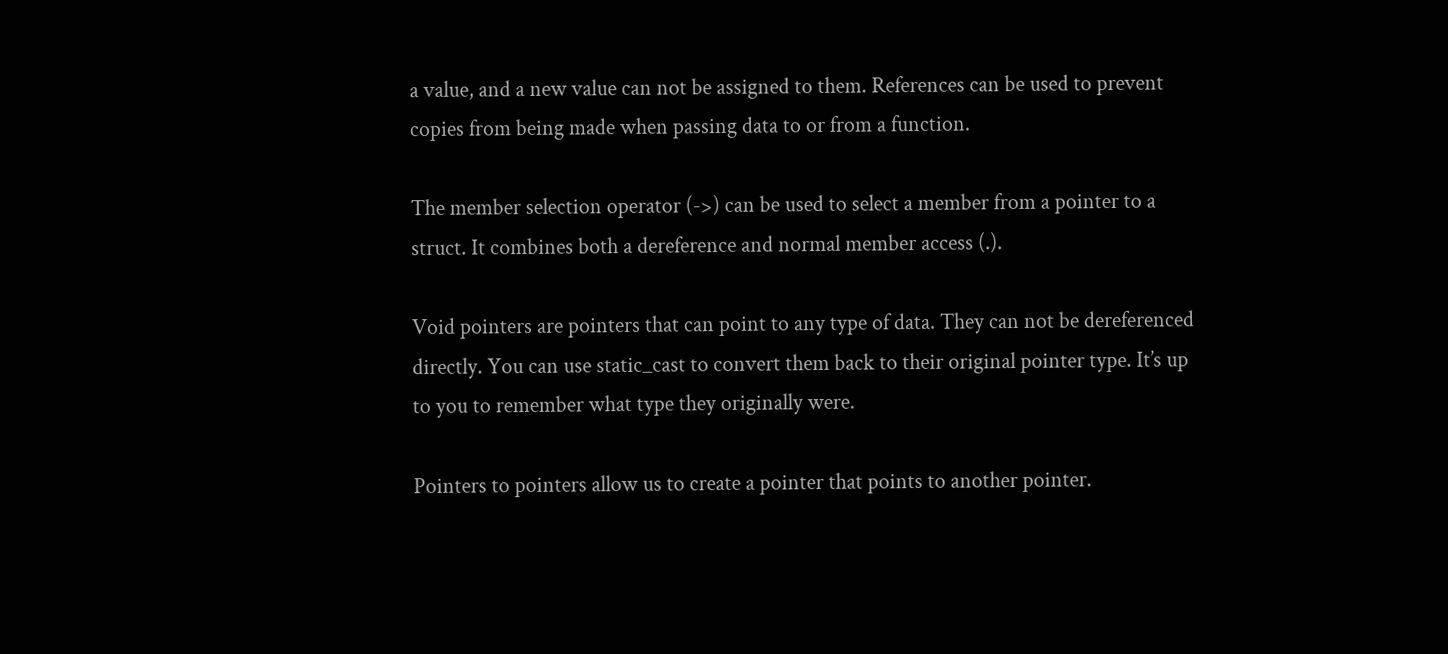a value, and a new value can not be assigned to them. References can be used to prevent copies from being made when passing data to or from a function.

The member selection operator (->) can be used to select a member from a pointer to a struct. It combines both a dereference and normal member access (.).

Void pointers are pointers that can point to any type of data. They can not be dereferenced directly. You can use static_cast to convert them back to their original pointer type. It’s up to you to remember what type they originally were.

Pointers to pointers allow us to create a pointer that points to another pointer.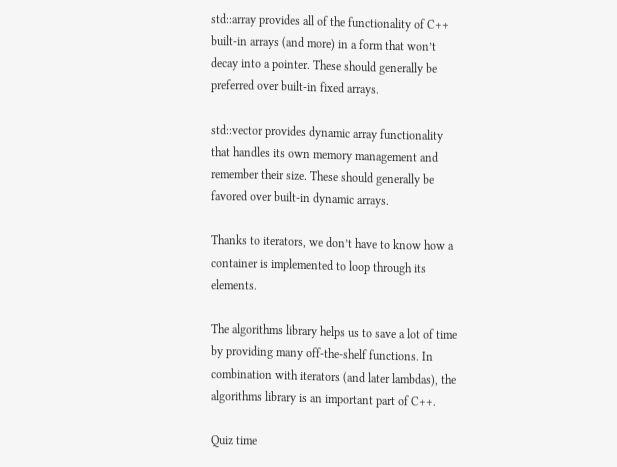std::array provides all of the functionality of C++ built-in arrays (and more) in a form that won’t decay into a pointer. These should generally be preferred over built-in fixed arrays.

std::vector provides dynamic array functionality that handles its own memory management and remember their size. These should generally be favored over built-in dynamic arrays.

Thanks to iterators, we don’t have to know how a container is implemented to loop through its elements.

The algorithms library helps us to save a lot of time by providing many off-the-shelf functions. In combination with iterators (and later lambdas), the algorithms library is an important part of C++.

Quiz time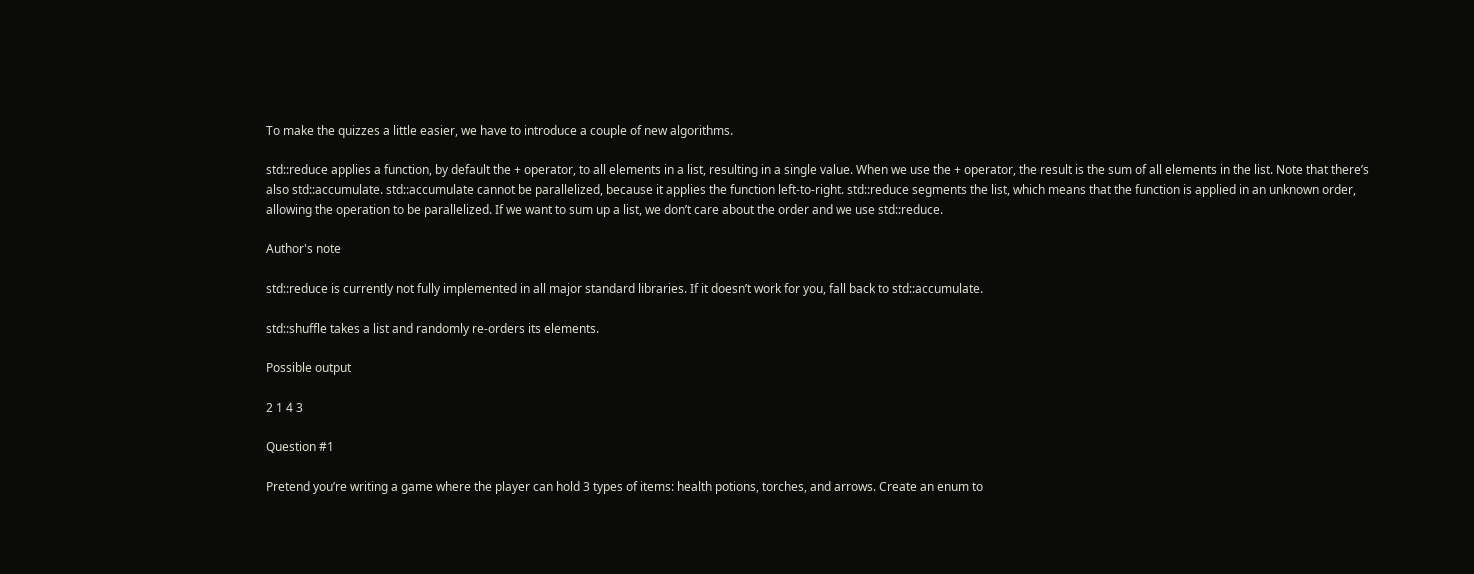To make the quizzes a little easier, we have to introduce a couple of new algorithms.

std::reduce applies a function, by default the + operator, to all elements in a list, resulting in a single value. When we use the + operator, the result is the sum of all elements in the list. Note that there’s also std::accumulate. std::accumulate cannot be parallelized, because it applies the function left-to-right. std::reduce segments the list, which means that the function is applied in an unknown order, allowing the operation to be parallelized. If we want to sum up a list, we don’t care about the order and we use std::reduce.

Author's note

std::reduce is currently not fully implemented in all major standard libraries. If it doesn’t work for you, fall back to std::accumulate.

std::shuffle takes a list and randomly re-orders its elements.

Possible output

2 1 4 3

Question #1

Pretend you’re writing a game where the player can hold 3 types of items: health potions, torches, and arrows. Create an enum to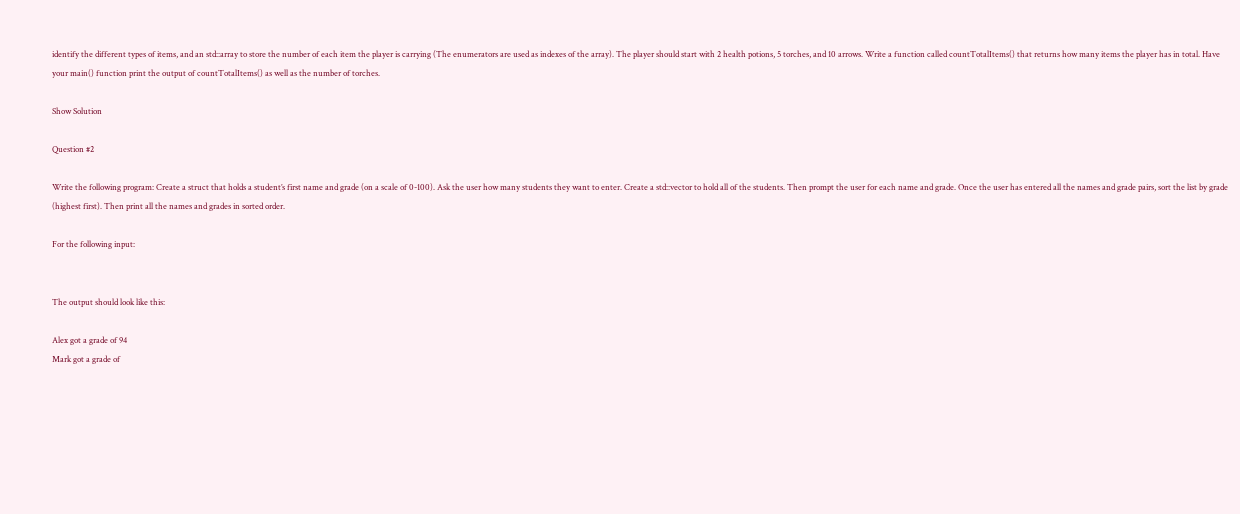identify the different types of items, and an std::array to store the number of each item the player is carrying (The enumerators are used as indexes of the array). The player should start with 2 health potions, 5 torches, and 10 arrows. Write a function called countTotalItems() that returns how many items the player has in total. Have your main() function print the output of countTotalItems() as well as the number of torches.

Show Solution

Question #2

Write the following program: Create a struct that holds a student’s first name and grade (on a scale of 0-100). Ask the user how many students they want to enter. Create a std::vector to hold all of the students. Then prompt the user for each name and grade. Once the user has entered all the names and grade pairs, sort the list by grade (highest first). Then print all the names and grades in sorted order.

For the following input:


The output should look like this:

Alex got a grade of 94
Mark got a grade of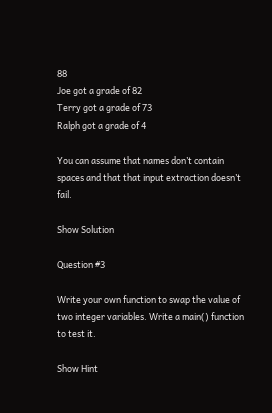88
Joe got a grade of 82
Terry got a grade of 73
Ralph got a grade of 4

You can assume that names don’t contain spaces and that that input extraction doesn’t fail.

Show Solution

Question #3

Write your own function to swap the value of two integer variables. Write a main() function to test it.

Show Hint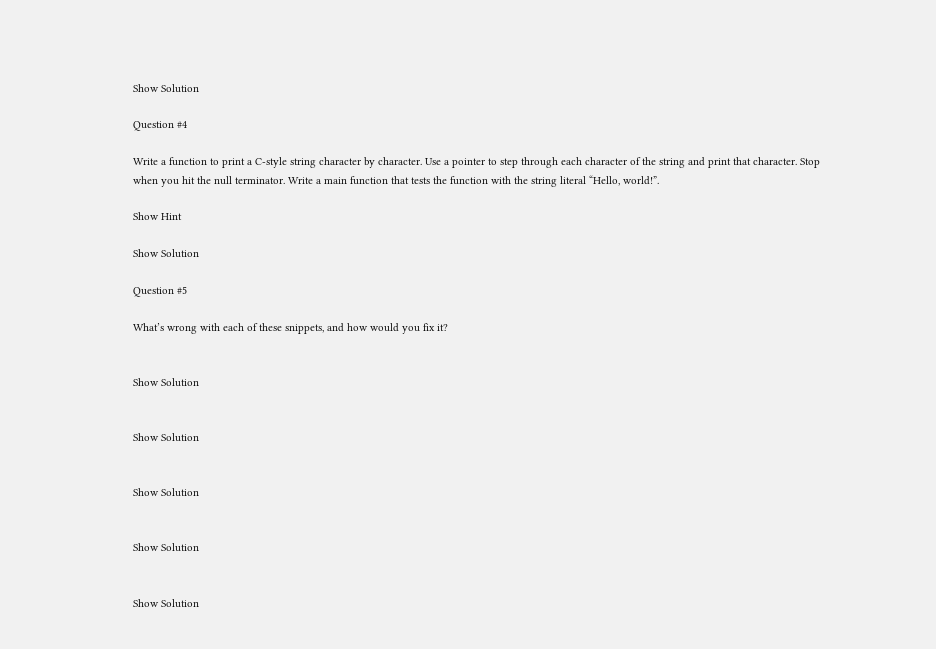Show Solution

Question #4

Write a function to print a C-style string character by character. Use a pointer to step through each character of the string and print that character. Stop when you hit the null terminator. Write a main function that tests the function with the string literal “Hello, world!”.

Show Hint

Show Solution

Question #5

What’s wrong with each of these snippets, and how would you fix it?


Show Solution


Show Solution


Show Solution


Show Solution


Show Solution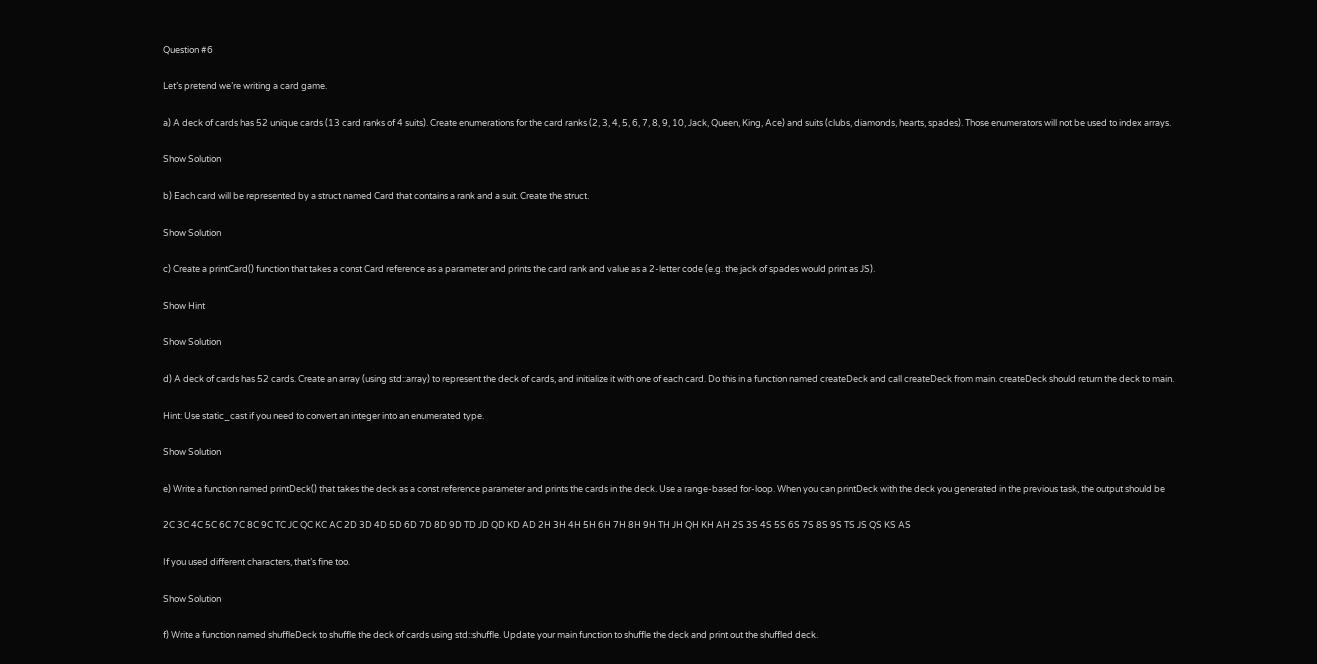Question #6

Let’s pretend we’re writing a card game.

a) A deck of cards has 52 unique cards (13 card ranks of 4 suits). Create enumerations for the card ranks (2, 3, 4, 5, 6, 7, 8, 9, 10, Jack, Queen, King, Ace) and suits (clubs, diamonds, hearts, spades). Those enumerators will not be used to index arrays.

Show Solution

b) Each card will be represented by a struct named Card that contains a rank and a suit. Create the struct.

Show Solution

c) Create a printCard() function that takes a const Card reference as a parameter and prints the card rank and value as a 2-letter code (e.g. the jack of spades would print as JS).

Show Hint

Show Solution

d) A deck of cards has 52 cards. Create an array (using std::array) to represent the deck of cards, and initialize it with one of each card. Do this in a function named createDeck and call createDeck from main. createDeck should return the deck to main.

Hint: Use static_cast if you need to convert an integer into an enumerated type.

Show Solution

e) Write a function named printDeck() that takes the deck as a const reference parameter and prints the cards in the deck. Use a range-based for-loop. When you can printDeck with the deck you generated in the previous task, the output should be

2C 3C 4C 5C 6C 7C 8C 9C TC JC QC KC AC 2D 3D 4D 5D 6D 7D 8D 9D TD JD QD KD AD 2H 3H 4H 5H 6H 7H 8H 9H TH JH QH KH AH 2S 3S 4S 5S 6S 7S 8S 9S TS JS QS KS AS

If you used different characters, that’s fine too.

Show Solution

f) Write a function named shuffleDeck to shuffle the deck of cards using std::shuffle. Update your main function to shuffle the deck and print out the shuffled deck.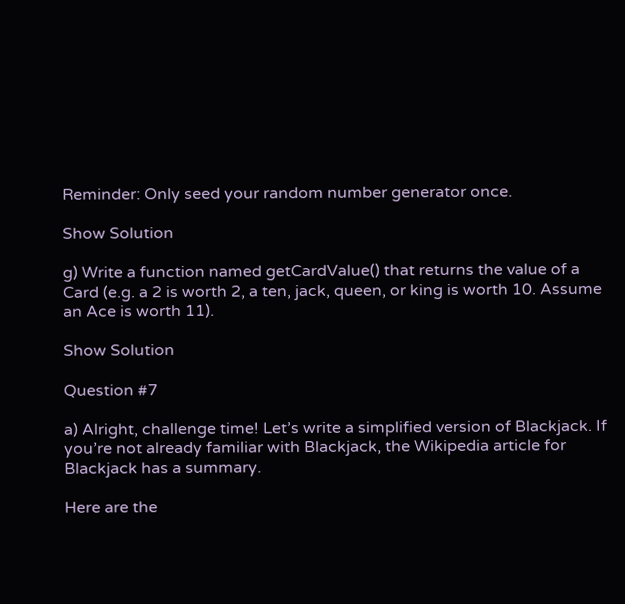Reminder: Only seed your random number generator once.

Show Solution

g) Write a function named getCardValue() that returns the value of a Card (e.g. a 2 is worth 2, a ten, jack, queen, or king is worth 10. Assume an Ace is worth 11).

Show Solution

Question #7

a) Alright, challenge time! Let’s write a simplified version of Blackjack. If you’re not already familiar with Blackjack, the Wikipedia article for Blackjack has a summary.

Here are the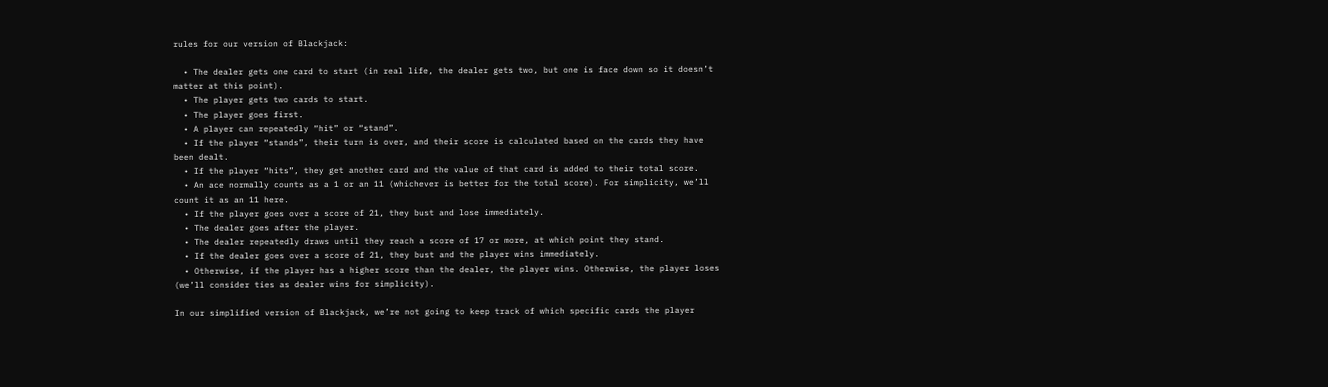rules for our version of Blackjack:

  • The dealer gets one card to start (in real life, the dealer gets two, but one is face down so it doesn’t matter at this point).
  • The player gets two cards to start.
  • The player goes first.
  • A player can repeatedly “hit” or “stand”.
  • If the player “stands”, their turn is over, and their score is calculated based on the cards they have been dealt.
  • If the player “hits”, they get another card and the value of that card is added to their total score.
  • An ace normally counts as a 1 or an 11 (whichever is better for the total score). For simplicity, we’ll count it as an 11 here.
  • If the player goes over a score of 21, they bust and lose immediately.
  • The dealer goes after the player.
  • The dealer repeatedly draws until they reach a score of 17 or more, at which point they stand.
  • If the dealer goes over a score of 21, they bust and the player wins immediately.
  • Otherwise, if the player has a higher score than the dealer, the player wins. Otherwise, the player loses (we’ll consider ties as dealer wins for simplicity).

In our simplified version of Blackjack, we’re not going to keep track of which specific cards the player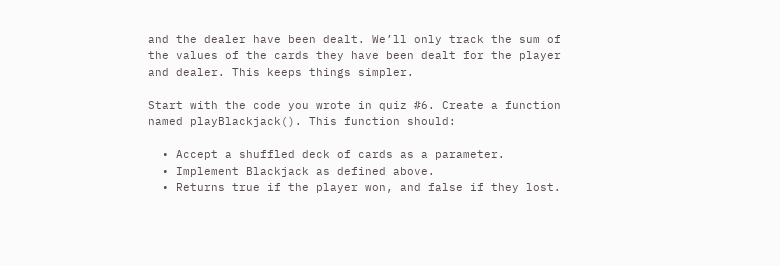and the dealer have been dealt. We’ll only track the sum of the values of the cards they have been dealt for the player and dealer. This keeps things simpler.

Start with the code you wrote in quiz #6. Create a function named playBlackjack(). This function should:

  • Accept a shuffled deck of cards as a parameter.
  • Implement Blackjack as defined above.
  • Returns true if the player won, and false if they lost.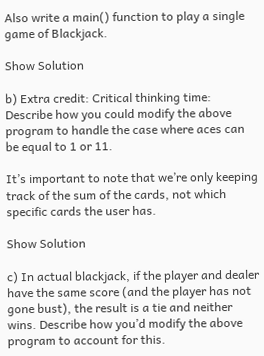Also write a main() function to play a single game of Blackjack.

Show Solution

b) Extra credit: Critical thinking time: Describe how you could modify the above program to handle the case where aces can be equal to 1 or 11.

It’s important to note that we’re only keeping track of the sum of the cards, not which specific cards the user has.

Show Solution

c) In actual blackjack, if the player and dealer have the same score (and the player has not gone bust), the result is a tie and neither wins. Describe how you’d modify the above program to account for this.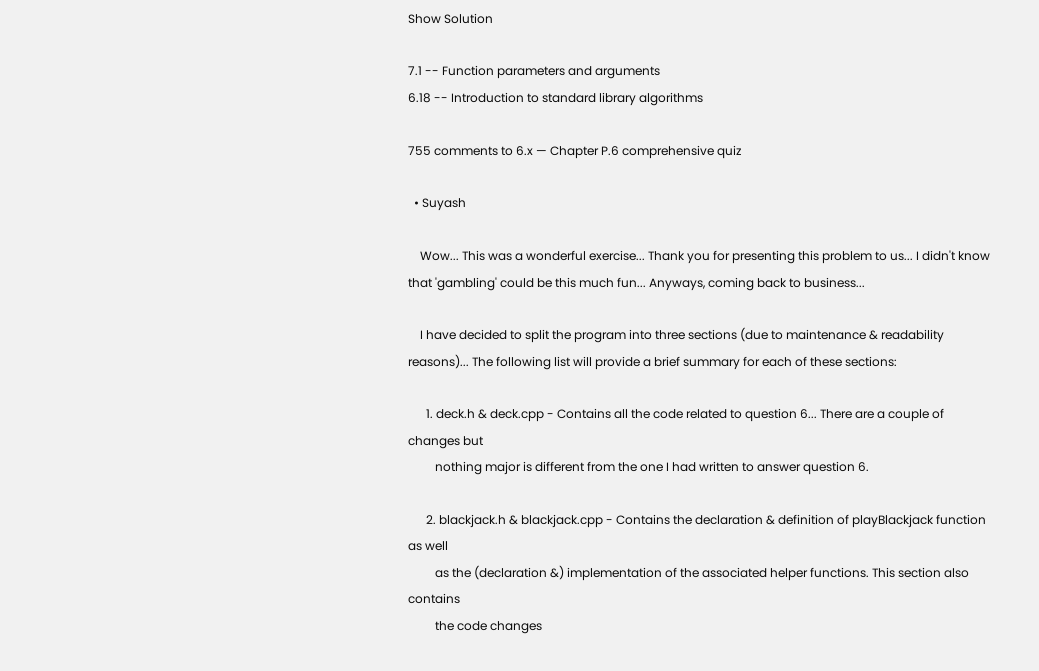Show Solution

7.1 -- Function parameters and arguments
6.18 -- Introduction to standard library algorithms

755 comments to 6.x — Chapter P.6 comprehensive quiz

  • Suyash

    Wow... This was a wonderful exercise... Thank you for presenting this problem to us... I didn't know that 'gambling' could be this much fun... Anyways, coming back to business...

    I have decided to split the program into three sections (due to maintenance & readability reasons)... The following list will provide a brief summary for each of these sections:

      1. deck.h & deck.cpp - Contains all the code related to question 6... There are a couple of changes but
         nothing major is different from the one I had written to answer question 6.

      2. blackjack.h & blackjack.cpp - Contains the declaration & definition of playBlackjack function as well
         as the (declaration &) implementation of the associated helper functions. This section also contains
         the code changes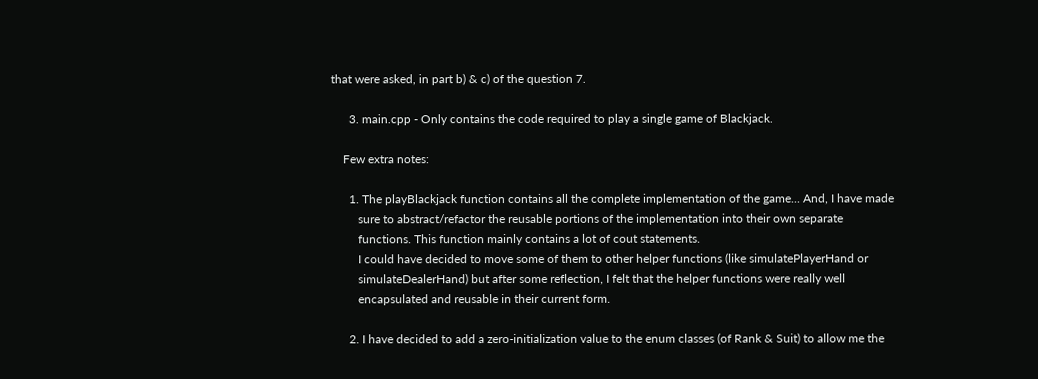that were asked, in part b) & c) of the question 7.

      3. main.cpp - Only contains the code required to play a single game of Blackjack.

    Few extra notes:

      1. The playBlackjack function contains all the complete implementation of the game... And, I have made
         sure to abstract/refactor the reusable portions of the implementation into their own separate
         functions. This function mainly contains a lot of cout statements.
         I could have decided to move some of them to other helper functions (like simulatePlayerHand or
         simulateDealerHand) but after some reflection, I felt that the helper functions were really well
         encapsulated and reusable in their current form.

      2. I have decided to add a zero-initialization value to the enum classes (of Rank & Suit) to allow me the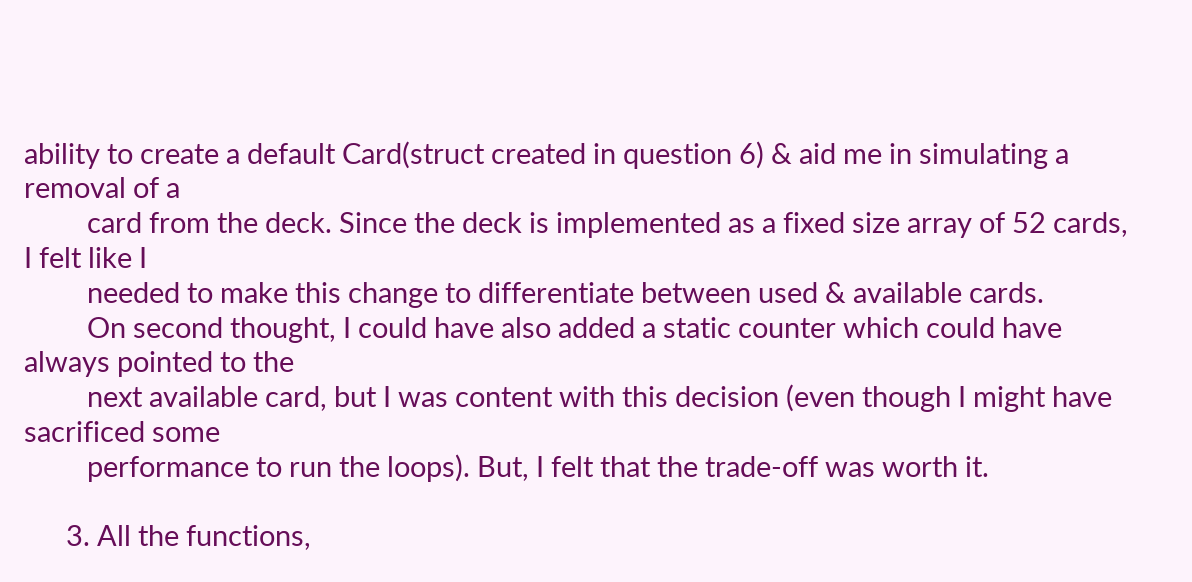ability to create a default Card(struct created in question 6) & aid me in simulating a removal of a
         card from the deck. Since the deck is implemented as a fixed size array of 52 cards, I felt like I
         needed to make this change to differentiate between used & available cards.
         On second thought, I could have also added a static counter which could have always pointed to the
         next available card, but I was content with this decision (even though I might have sacrificed some
         performance to run the loops). But, I felt that the trade-off was worth it.

      3. All the functions,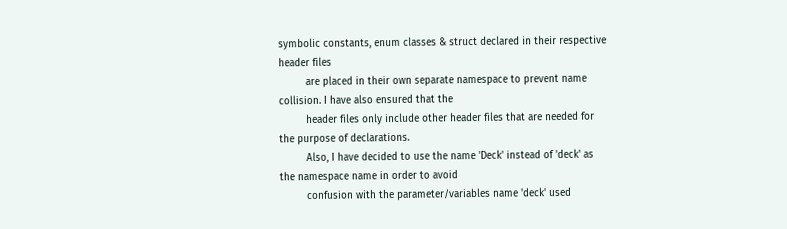symbolic constants, enum classes & struct declared in their respective header files
         are placed in their own separate namespace to prevent name collision. I have also ensured that the
         header files only include other header files that are needed for the purpose of declarations.
         Also, I have decided to use the name 'Deck' instead of 'deck' as the namespace name in order to avoid
         confusion with the parameter/variables name 'deck' used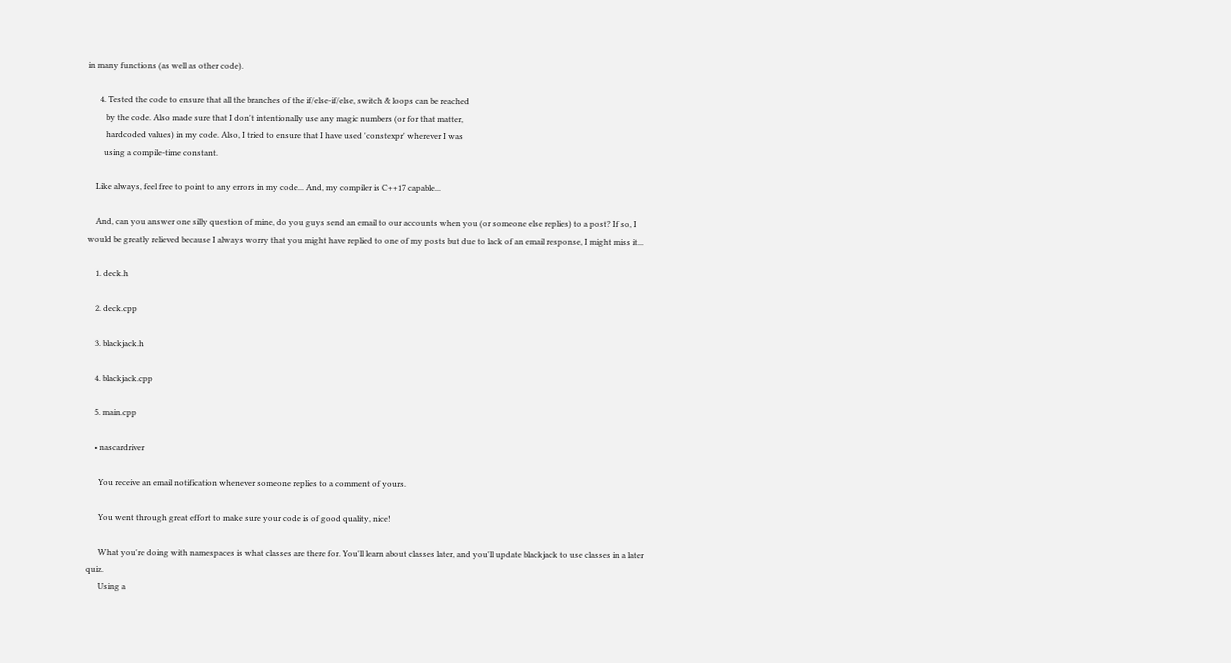in many functions (as well as other code).

      4. Tested the code to ensure that all the branches of the if/else-if/else, switch & loops can be reached
         by the code. Also made sure that I don't intentionally use any magic numbers (or for that matter,
         hardcoded values) in my code. Also, I tried to ensure that I have used 'constexpr' wherever I was
        using a compile-time constant.

    Like always, feel free to point to any errors in my code... And, my compiler is C++17 capable...

    And, can you answer one silly question of mine, do you guys send an email to our accounts when you (or someone else replies) to a post? If so, I would be greatly relieved because I always worry that you might have replied to one of my posts but due to lack of an email response, I might miss it...

    1. deck.h

    2. deck.cpp

    3. blackjack.h

    4. blackjack.cpp

    5. main.cpp

    • nascardriver

      You receive an email notification whenever someone replies to a comment of yours.

      You went through great effort to make sure your code is of good quality, nice!

      What you're doing with namespaces is what classes are there for. You'll learn about classes later, and you'll update blackjack to use classes in a later quiz.
      Using a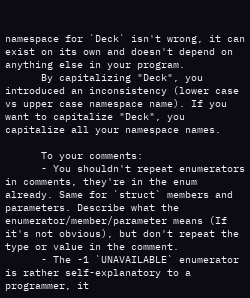namespace for `Deck` isn't wrong, it can exist on its own and doesn't depend on anything else in your program.
      By capitalizing "Deck", you introduced an inconsistency (lower case vs upper case namespace name). If you want to capitalize "Deck", you capitalize all your namespace names.

      To your comments:
      - You shouldn't repeat enumerators in comments, they're in the enum already. Same for `struct` members and parameters. Describe what the enumerator/member/parameter means (If it's not obvious), but don't repeat the type or value in the comment.
      - The -1 `UNAVAILABLE` enumerator is rather self-explanatory to a programmer, it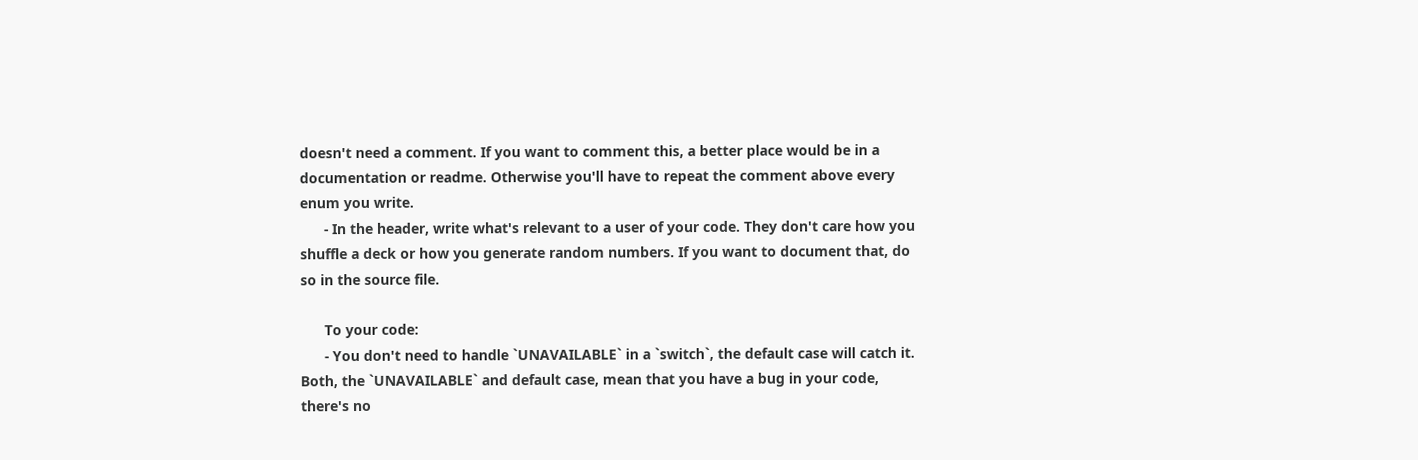doesn't need a comment. If you want to comment this, a better place would be in a documentation or readme. Otherwise you'll have to repeat the comment above every enum you write.
      - In the header, write what's relevant to a user of your code. They don't care how you shuffle a deck or how you generate random numbers. If you want to document that, do so in the source file.

      To your code:
      - You don't need to handle `UNAVAILABLE` in a `switch`, the default case will catch it. Both, the `UNAVAILABLE` and default case, mean that you have a bug in your code, there's no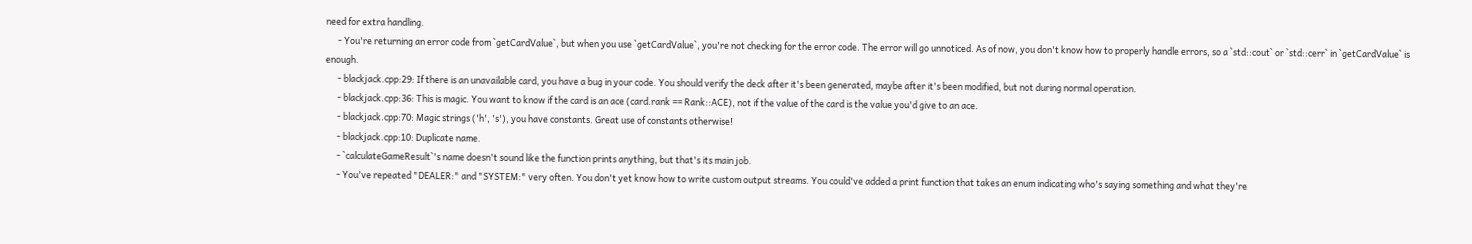need for extra handling.
      - You're returning an error code from `getCardValue`, but when you use `getCardValue`, you're not checking for the error code. The error will go unnoticed. As of now, you don't know how to properly handle errors, so a `std::cout` or `std::cerr` in `getCardValue` is enough.
      - blackjack.cpp:29: If there is an unavailable card, you have a bug in your code. You should verify the deck after it's been generated, maybe after it's been modified, but not during normal operation.
      - blackjack.cpp:36: This is magic. You want to know if the card is an ace (card.rank == Rank::ACE), not if the value of the card is the value you'd give to an ace.
      - blackjack.cpp:70: Magic strings ('h', 's'), you have constants. Great use of constants otherwise!
      - blackjack.cpp:10: Duplicate name.
      - `calculateGameResult`'s name doesn't sound like the function prints anything, but that's its main job.
      - You've repeated "DEALER:" and "SYSTEM:" very often. You don't yet know how to write custom output streams. You could've added a print function that takes an enum indicating who's saying something and what they're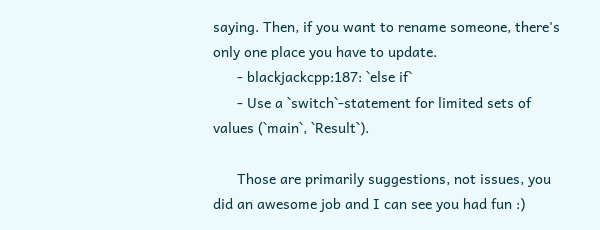saying. Then, if you want to rename someone, there's only one place you have to update.
      - blackjackcpp:187: `else if`
      - Use a `switch`-statement for limited sets of values (`main`, `Result`).

      Those are primarily suggestions, not issues, you did an awesome job and I can see you had fun :)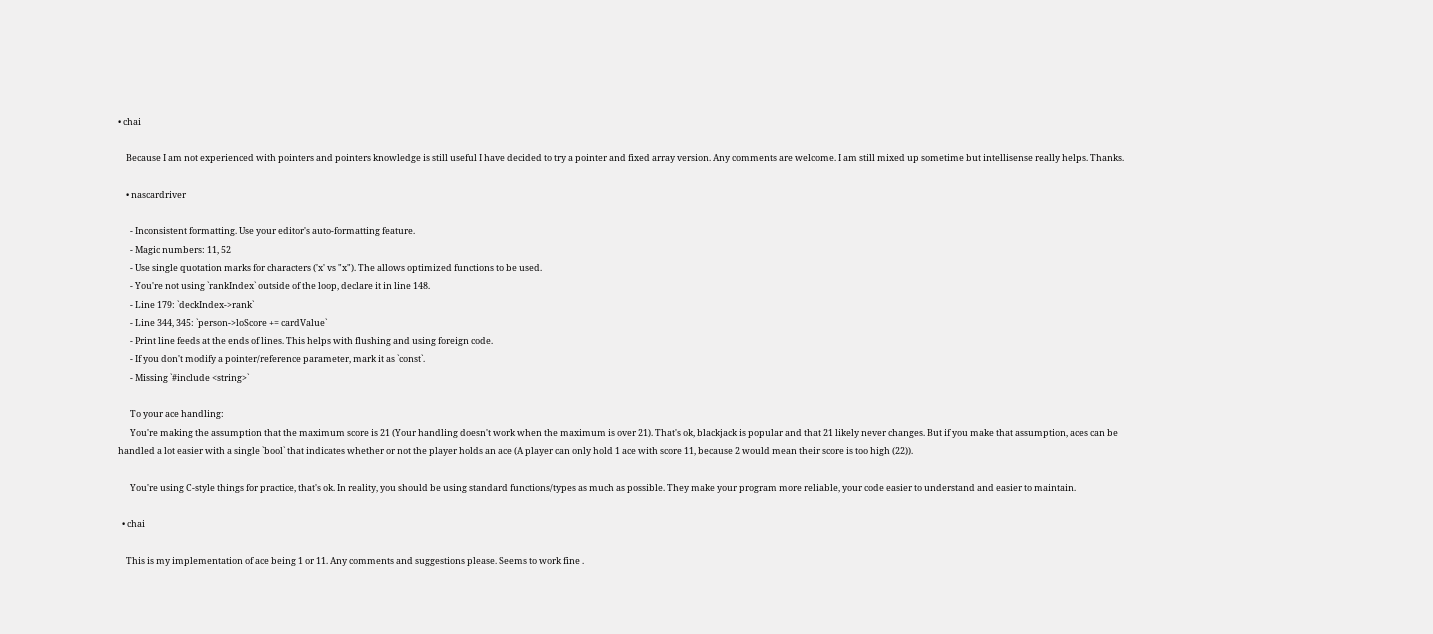• chai

    Because I am not experienced with pointers and pointers knowledge is still useful I have decided to try a pointer and fixed array version. Any comments are welcome. I am still mixed up sometime but intellisense really helps. Thanks.

    • nascardriver

      - Inconsistent formatting. Use your editor's auto-formatting feature.
      - Magic numbers: 11, 52
      - Use single quotation marks for characters ('x' vs "x"). The allows optimized functions to be used.
      - You're not using `rankIndex` outside of the loop, declare it in line 148.
      - Line 179: `deckIndex->rank`
      - Line 344, 345: `person->loScore += cardValue`
      - Print line feeds at the ends of lines. This helps with flushing and using foreign code.
      - If you don't modify a pointer/reference parameter, mark it as `const`.
      - Missing `#include <string>`

      To your ace handling:
      You're making the assumption that the maximum score is 21 (Your handling doesn't work when the maximum is over 21). That's ok, blackjack is popular and that 21 likely never changes. But if you make that assumption, aces can be handled a lot easier with a single `bool` that indicates whether or not the player holds an ace (A player can only hold 1 ace with score 11, because 2 would mean their score is too high (22)).

      You're using C-style things for practice, that's ok. In reality, you should be using standard functions/types as much as possible. They make your program more reliable, your code easier to understand and easier to maintain.

  • chai

    This is my implementation of ace being 1 or 11. Any comments and suggestions please. Seems to work fine .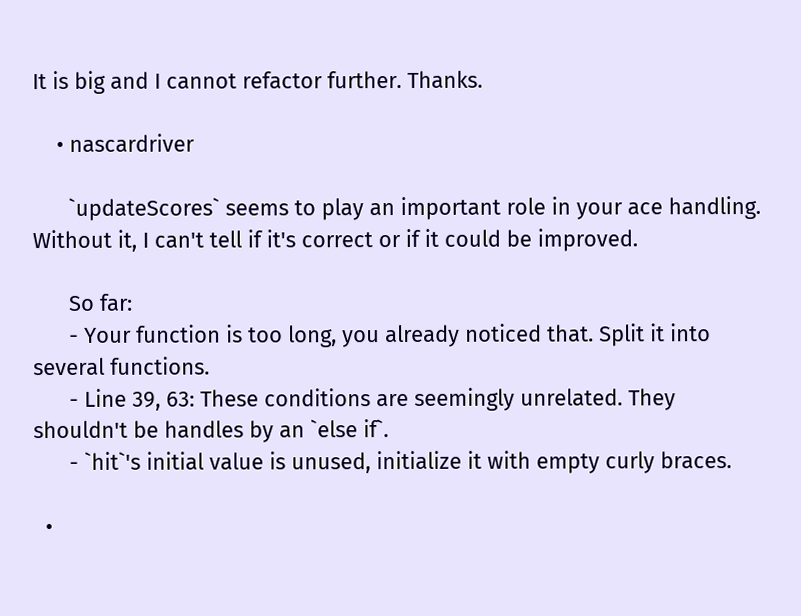It is big and I cannot refactor further. Thanks.

    • nascardriver

      `updateScores` seems to play an important role in your ace handling. Without it, I can't tell if it's correct or if it could be improved.

      So far:
      - Your function is too long, you already noticed that. Split it into several functions.
      - Line 39, 63: These conditions are seemingly unrelated. They shouldn't be handles by an `else if`.
      - `hit`'s initial value is unused, initialize it with empty curly braces.

  •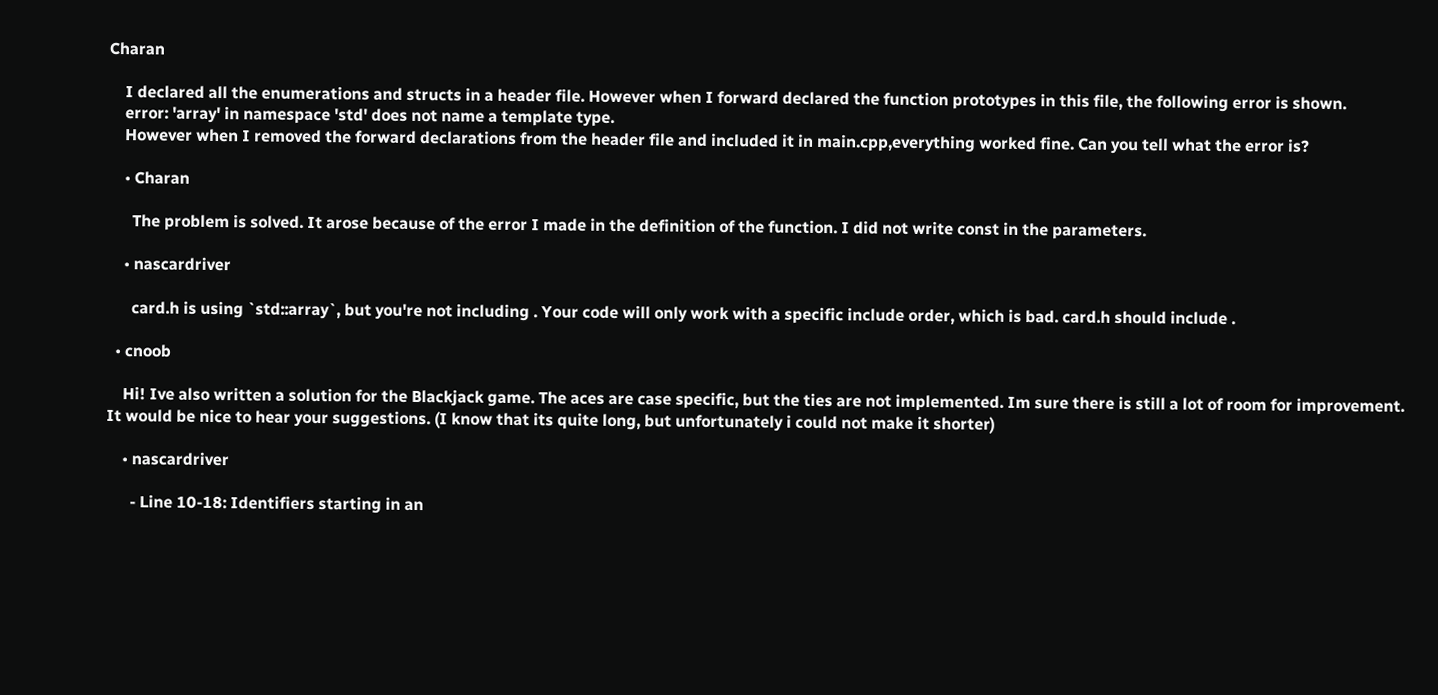Charan

    I declared all the enumerations and structs in a header file. However when I forward declared the function prototypes in this file, the following error is shown.
    error: 'array' in namespace 'std' does not name a template type.
    However when I removed the forward declarations from the header file and included it in main.cpp,everything worked fine. Can you tell what the error is?

    • Charan

      The problem is solved. It arose because of the error I made in the definition of the function. I did not write const in the parameters.

    • nascardriver

      card.h is using `std::array`, but you're not including . Your code will only work with a specific include order, which is bad. card.h should include .

  • cnoob

    Hi! Ive also written a solution for the Blackjack game. The aces are case specific, but the ties are not implemented. Im sure there is still a lot of room for improvement. It would be nice to hear your suggestions. (I know that its quite long, but unfortunately i could not make it shorter)

    • nascardriver

      - Line 10-18: Identifiers starting in an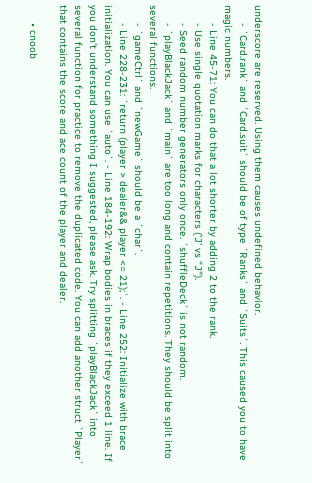underscore are reserved. Using them causes undefined behavior.
      - `Card.rank` and `Card.suit` should be of type `Ranks` and `Suits`. This caused you to have magic numbers.
      - Line 45-71: You can do that a lot shorter by adding 2 to the rank.
      - Use single quotation marks for characters ('J' vs "J").
      - Seed random number generators only once. `shuffleDeck` is not random.
      - `playBlackJack` and `main` are too long and contain repetitions. They should be split into several functions.
      - `gameCtrl` and `newGame` should be a `char`.
      - Line 228-231: `return (player > dealer&& player <= 21);`. - Line 252: Initialize with brace initialization. You can use `auto`. - Line 184-192: Wrap bodies in braces if they exceed 1 line. If you don't understand something I suggested, please ask. Try splitting `playBlackJack` into several function for practice to remove the duplicated code. You can add another struct `Player` that contains the score and ace count of the player and dealer.

      • cnoob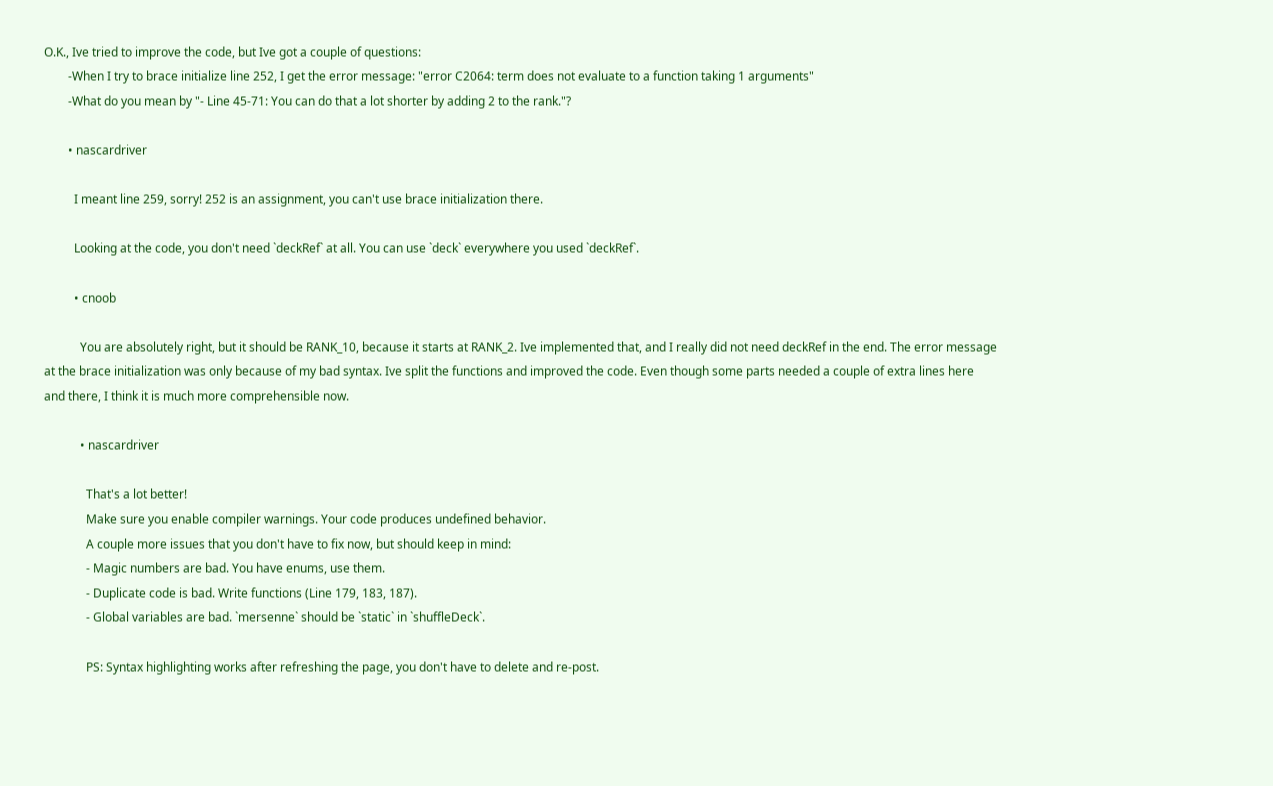O.K., Ive tried to improve the code, but Ive got a couple of questions:
        -When I try to brace initialize line 252, I get the error message: "error C2064: term does not evaluate to a function taking 1 arguments"
        -What do you mean by "- Line 45-71: You can do that a lot shorter by adding 2 to the rank."?

        • nascardriver

          I meant line 259, sorry! 252 is an assignment, you can't use brace initialization there.

          Looking at the code, you don't need `deckRef` at all. You can use `deck` everywhere you used `deckRef`.

          • cnoob

            You are absolutely right, but it should be RANK_10, because it starts at RANK_2. Ive implemented that, and I really did not need deckRef in the end. The error message at the brace initialization was only because of my bad syntax. Ive split the functions and improved the code. Even though some parts needed a couple of extra lines here and there, I think it is much more comprehensible now.

            • nascardriver

              That's a lot better!
              Make sure you enable compiler warnings. Your code produces undefined behavior.
              A couple more issues that you don't have to fix now, but should keep in mind:
              - Magic numbers are bad. You have enums, use them.
              - Duplicate code is bad. Write functions (Line 179, 183, 187).
              - Global variables are bad. `mersenne` should be `static` in `shuffleDeck`.

              PS: Syntax highlighting works after refreshing the page, you don't have to delete and re-post.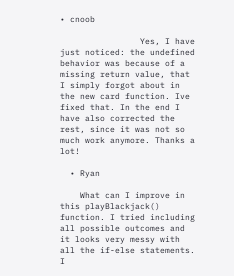• cnoob

                Yes, I have just noticed: the undefined behavior was because of a missing return value, that I simply forgot about in the new card function. Ive fixed that. In the end I have also corrected the rest, since it was not so much work anymore. Thanks a lot!

  • Ryan

    What can I improve in this playBlackjack() function. I tried including all possible outcomes and it looks very messy with all the if-else statements. I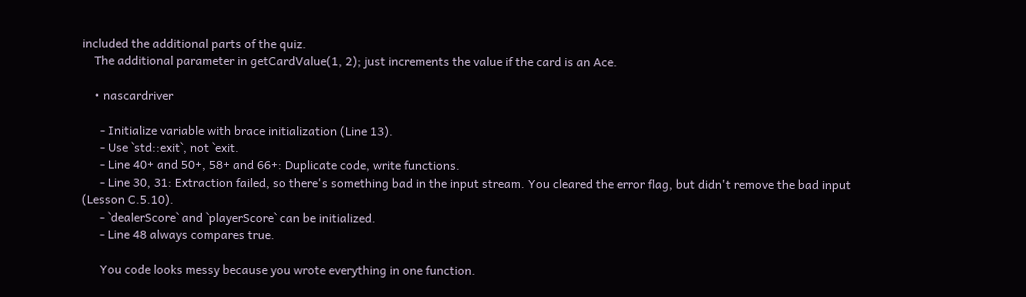included the additional parts of the quiz.
    The additional parameter in getCardValue(1, 2); just increments the value if the card is an Ace.

    • nascardriver

      - Initialize variable with brace initialization (Line 13).
      - Use `std::exit`, not `exit.
      - Line 40+ and 50+, 58+ and 66+: Duplicate code, write functions.
      - Line 30, 31: Extraction failed, so there's something bad in the input stream. You cleared the error flag, but didn't remove the bad input (Lesson C.5.10).
      - `dealerScore` and `playerScore` can be initialized.
      - Line 48 always compares true.

      You code looks messy because you wrote everything in one function.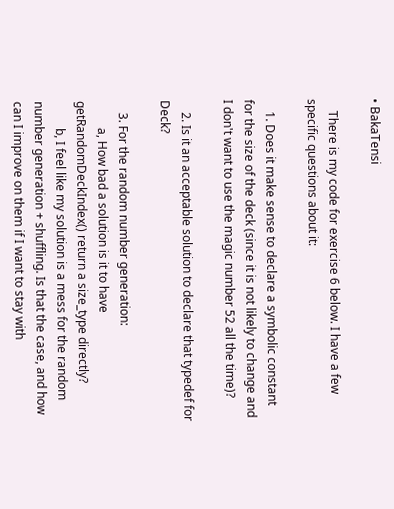• BakaTensi

    There is my code for exercise 6 below. I have a few specific questions about it:

    1. Does it make sense to declare a symbolic constant for the size of the deck (since it is not likely to change and I don't want to use the magic number 52 all the time)?

    2. Is it an acceptable solution to declare that typedef for Deck?

    3. For the random number generation:
         a, How bad a solution is it to have getRandomDeckIndex() return a size_type directly?
         b, I feel like my solution is a mess for the random number generation + shuffling. Is that the case, and how can I improve on them if I want to stay with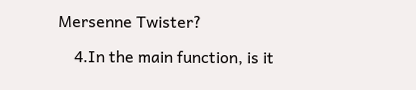Mersenne Twister?

    4.In the main function, is it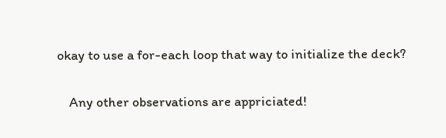okay to use a for-each loop that way to initialize the deck?

    Any other observations are appriciated!